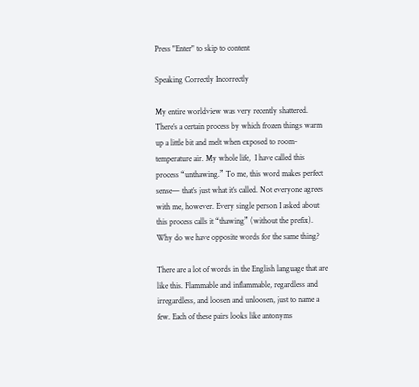Press "Enter" to skip to content

Speaking Correctly Incorrectly

My entire worldview was very recently shattered. There’s a certain process by which frozen things warm up a little bit and melt when exposed to room-temperature air. My whole life,  I have called this process “unthawing.” To me, this word makes perfect sense— that’s just what it’s called. Not everyone agrees with me, however. Every single person I asked about this process calls it “thawing” (without the prefix). Why do we have opposite words for the same thing?

There are a lot of words in the English language that are like this. Flammable and inflammable, regardless and irregardless, and loosen and unloosen, just to name a few. Each of these pairs looks like antonyms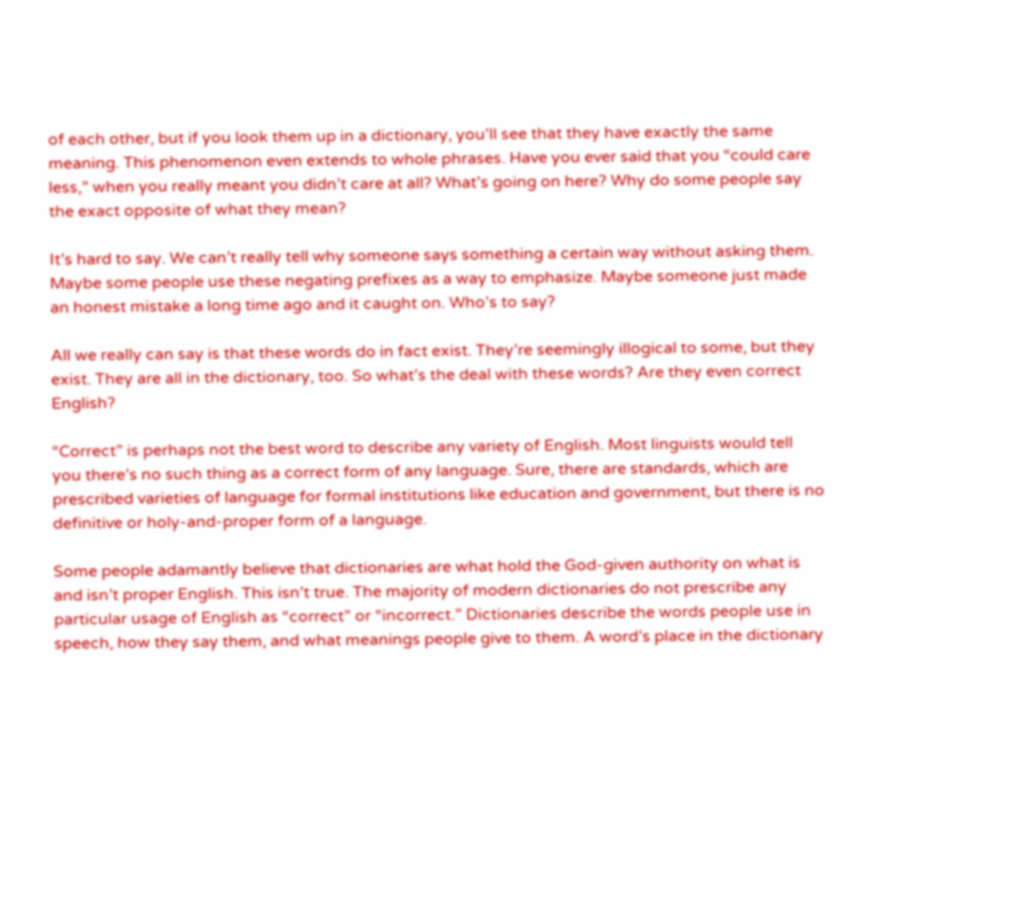of each other, but if you look them up in a dictionary, you’ll see that they have exactly the same meaning. This phenomenon even extends to whole phrases. Have you ever said that you “could care less,” when you really meant you didn’t care at all? What’s going on here? Why do some people say the exact opposite of what they mean?

It’s hard to say. We can’t really tell why someone says something a certain way without asking them. Maybe some people use these negating prefixes as a way to emphasize. Maybe someone just made an honest mistake a long time ago and it caught on. Who’s to say?

All we really can say is that these words do in fact exist. They’re seemingly illogical to some, but they exist. They are all in the dictionary, too. So what’s the deal with these words? Are they even correct English?

“Correct” is perhaps not the best word to describe any variety of English. Most linguists would tell you there’s no such thing as a correct form of any language. Sure, there are standards, which are prescribed varieties of language for formal institutions like education and government, but there is no definitive or holy-and-proper form of a language.

Some people adamantly believe that dictionaries are what hold the God-given authority on what is and isn’t proper English. This isn’t true. The majority of modern dictionaries do not prescribe any particular usage of English as “correct” or “incorrect.” Dictionaries describe the words people use in speech, how they say them, and what meanings people give to them. A word’s place in the dictionary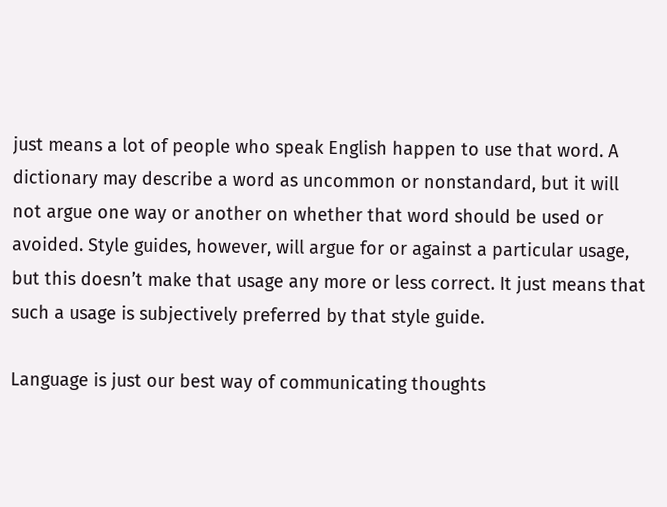just means a lot of people who speak English happen to use that word. A dictionary may describe a word as uncommon or nonstandard, but it will not argue one way or another on whether that word should be used or avoided. Style guides, however, will argue for or against a particular usage, but this doesn’t make that usage any more or less correct. It just means that such a usage is subjectively preferred by that style guide.

Language is just our best way of communicating thoughts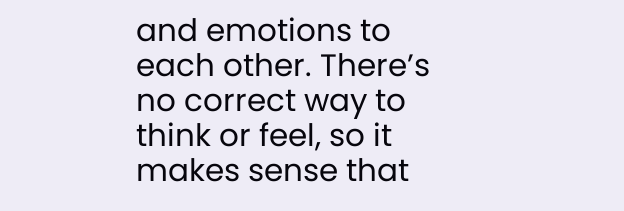and emotions to each other. There’s no correct way to think or feel, so it makes sense that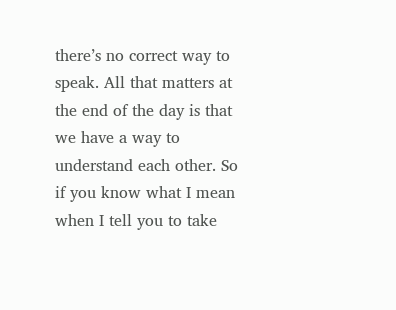there’s no correct way to speak. All that matters at the end of the day is that we have a way to understand each other. So if you know what I mean when I tell you to take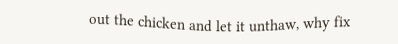out the chicken and let it unthaw, why fix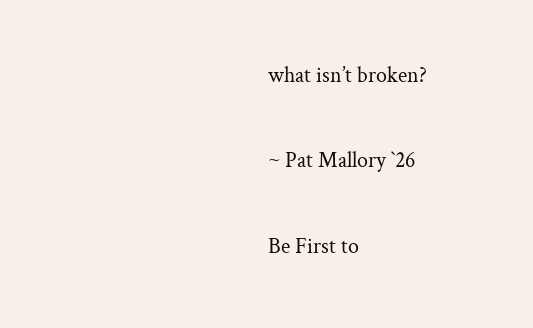what isn’t broken?


~ Pat Mallory `26


Be First to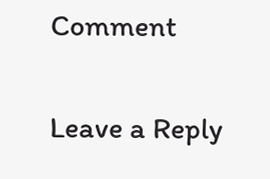Comment

Leave a Reply